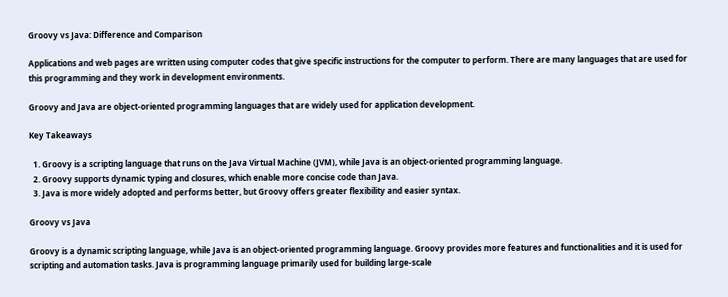Groovy vs Java: Difference and Comparison

Applications and web pages are written using computer codes that give specific instructions for the computer to perform. There are many languages that are used for this programming and they work in development environments.

Groovy and Java are object-oriented programming languages that are widely used for application development.

Key Takeaways

  1. Groovy is a scripting language that runs on the Java Virtual Machine (JVM), while Java is an object-oriented programming language.
  2. Groovy supports dynamic typing and closures, which enable more concise code than Java.
  3. Java is more widely adopted and performs better, but Groovy offers greater flexibility and easier syntax.

Groovy vs Java

Groovy is a dynamic scripting language, while Java is an object-oriented programming language. Groovy provides more features and functionalities and it is used for scripting and automation tasks. Java is programming language primarily used for building large-scale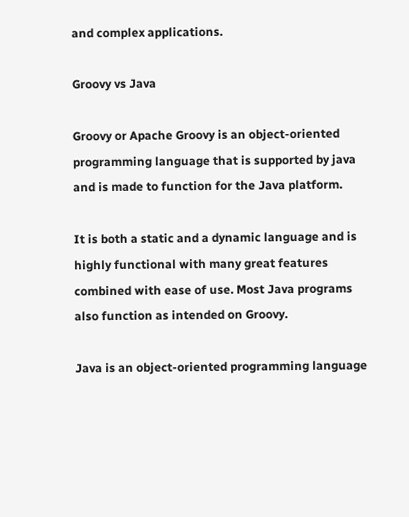and complex applications.

Groovy vs Java

Groovy or Apache Groovy is an object-oriented programming language that is supported by java and is made to function for the Java platform.

It is both a static and a dynamic language and is highly functional with many great features combined with ease of use. Most Java programs also function as intended on Groovy.

Java is an object-oriented programming language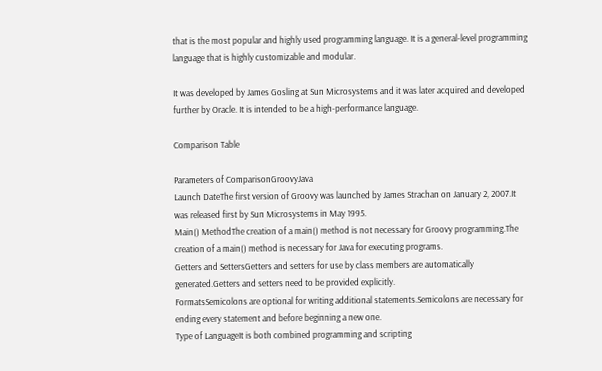that is the most popular and highly used programming language. It is a general-level programming language that is highly customizable and modular.

It was developed by James Gosling at Sun Microsystems and it was later acquired and developed further by Oracle. It is intended to be a high-performance language.

Comparison Table

Parameters of ComparisonGroovyJava
Launch DateThe first version of Groovy was launched by James Strachan on January 2, 2007.It was released first by Sun Microsystems in May 1995.
Main() MethodThe creation of a main() method is not necessary for Groovy programming.The creation of a main() method is necessary for Java for executing programs.
Getters and SettersGetters and setters for use by class members are automatically generated.Getters and setters need to be provided explicitly.
FormatsSemicolons are optional for writing additional statements.Semicolons are necessary for ending every statement and before beginning a new one.
Type of LanguageIt is both combined programming and scripting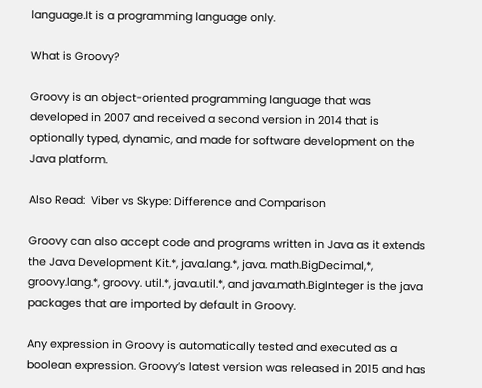language.It is a programming language only.

What is Groovy?

Groovy is an object-oriented programming language that was developed in 2007 and received a second version in 2014 that is optionally typed, dynamic, and made for software development on the Java platform.

Also Read:  Viber vs Skype: Difference and Comparison

Groovy can also accept code and programs written in Java as it extends the Java Development Kit.*, java.lang.*, java. math.BigDecimal,*, groovy.lang.*, groovy. util.*, java.util.*, and java.math.BigInteger is the java packages that are imported by default in Groovy.

Any expression in Groovy is automatically tested and executed as a boolean expression. Groovy’s latest version was released in 2015 and has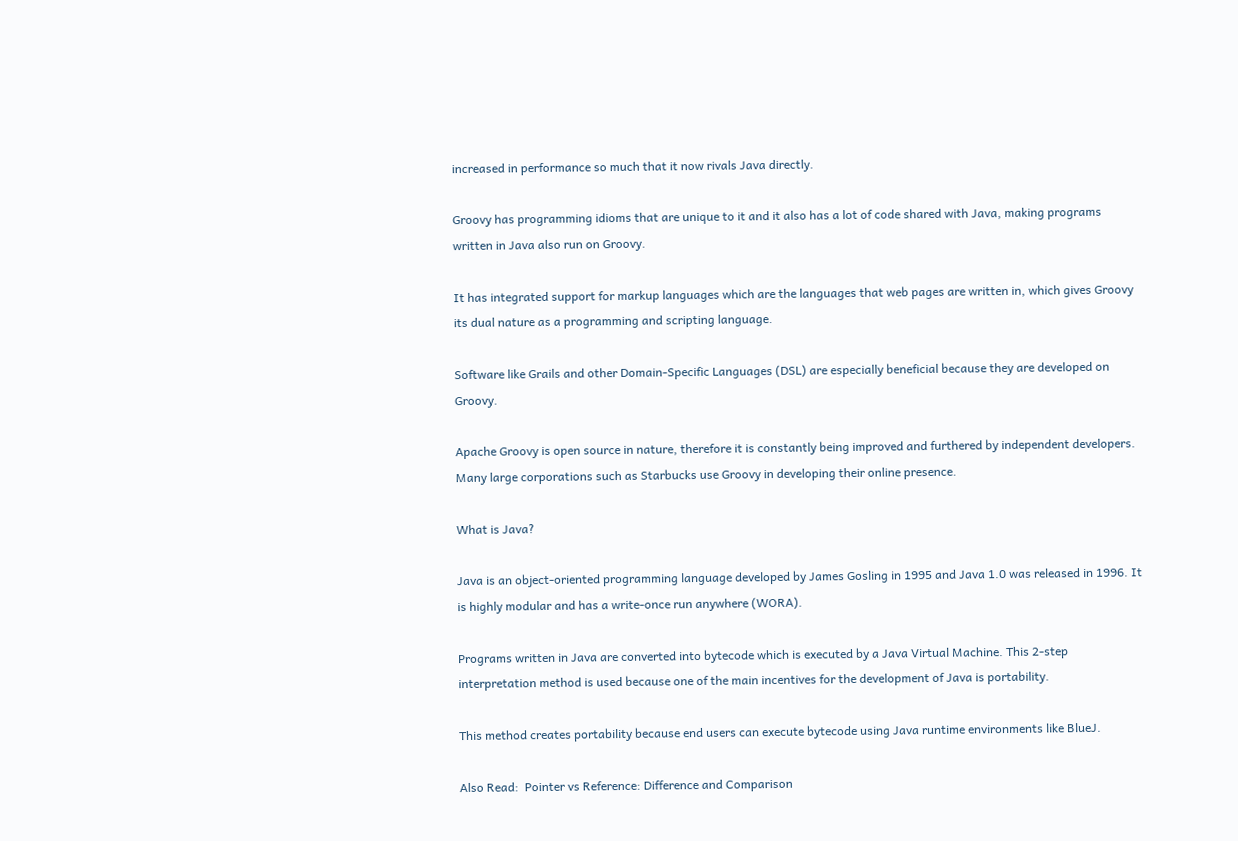increased in performance so much that it now rivals Java directly.

Groovy has programming idioms that are unique to it and it also has a lot of code shared with Java, making programs written in Java also run on Groovy.

It has integrated support for markup languages which are the languages that web pages are written in, which gives Groovy its dual nature as a programming and scripting language.

Software like Grails and other Domain-Specific Languages (DSL) are especially beneficial because they are developed on Groovy.

Apache Groovy is open source in nature, therefore it is constantly being improved and furthered by independent developers. Many large corporations such as Starbucks use Groovy in developing their online presence.

What is Java?

Java is an object-oriented programming language developed by James Gosling in 1995 and Java 1.0 was released in 1996. It is highly modular and has a write-once run anywhere (WORA).

Programs written in Java are converted into bytecode which is executed by a Java Virtual Machine. This 2-step interpretation method is used because one of the main incentives for the development of Java is portability.

This method creates portability because end users can execute bytecode using Java runtime environments like BlueJ.

Also Read:  Pointer vs Reference: Difference and Comparison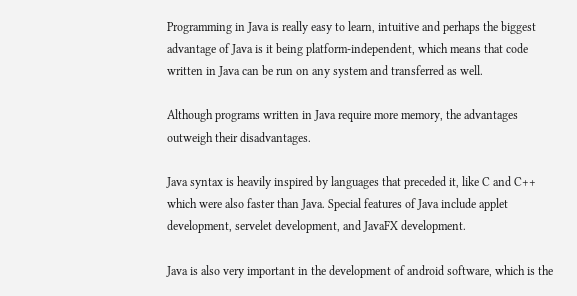Programming in Java is really easy to learn, intuitive and perhaps the biggest advantage of Java is it being platform-independent, which means that code written in Java can be run on any system and transferred as well.

Although programs written in Java require more memory, the advantages outweigh their disadvantages.

Java syntax is heavily inspired by languages that preceded it, like C and C++ which were also faster than Java. Special features of Java include applet development, servelet development, and JavaFX development.

Java is also very important in the development of android software, which is the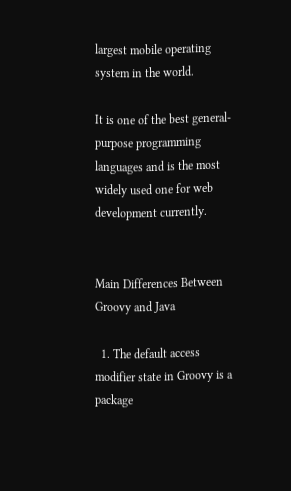largest mobile operating system in the world.

It is one of the best general-purpose programming languages and is the most widely used one for web development currently.


Main Differences Between Groovy and Java

  1. The default access modifier state in Groovy is a package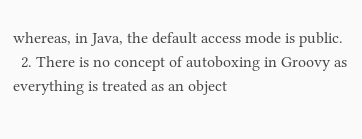whereas, in Java, the default access mode is public.
  2. There is no concept of autoboxing in Groovy as everything is treated as an object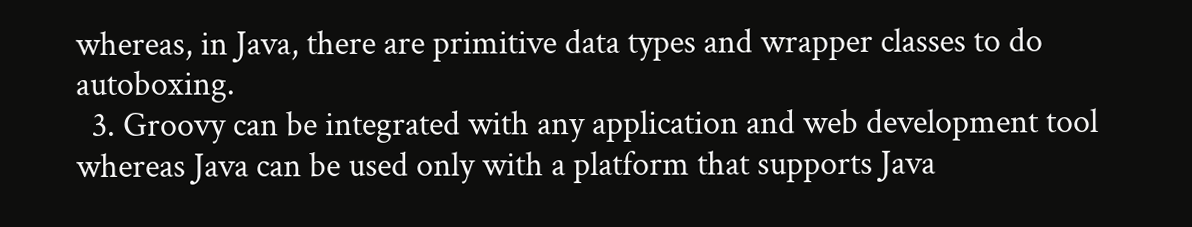whereas, in Java, there are primitive data types and wrapper classes to do autoboxing.
  3. Groovy can be integrated with any application and web development tool whereas Java can be used only with a platform that supports Java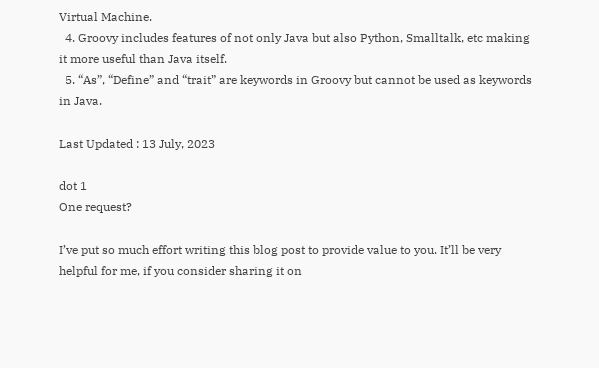Virtual Machine.
  4. Groovy includes features of not only Java but also Python, Smalltalk, etc making it more useful than Java itself.
  5. “As”, “Define” and “trait” are keywords in Groovy but cannot be used as keywords in Java.

Last Updated : 13 July, 2023

dot 1
One request?

I’ve put so much effort writing this blog post to provide value to you. It’ll be very helpful for me, if you consider sharing it on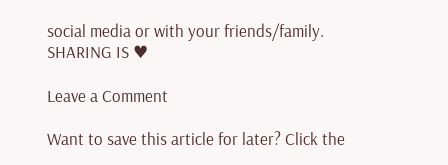social media or with your friends/family. SHARING IS ♥

Leave a Comment

Want to save this article for later? Click the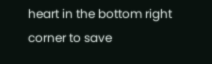heart in the bottom right corner to save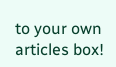to your own articles box!